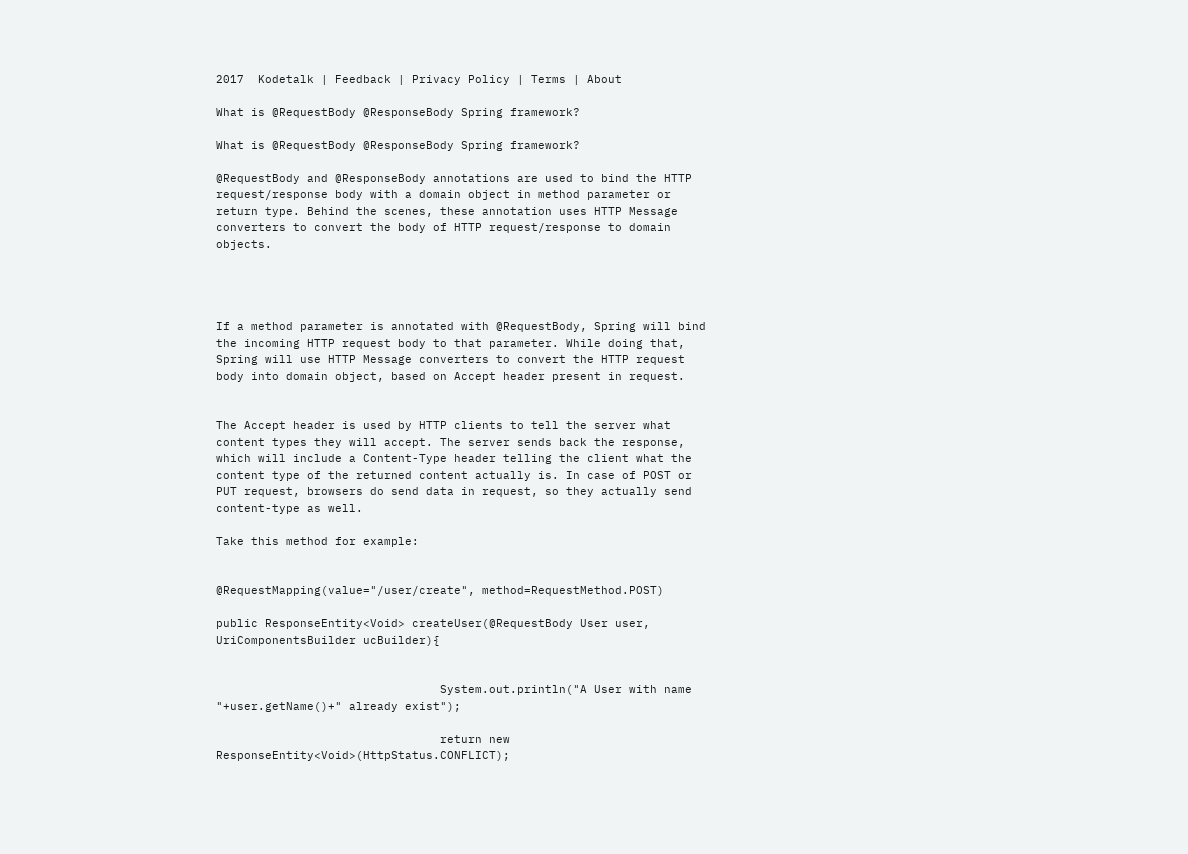2017  Kodetalk | Feedback | Privacy Policy | Terms | About

What is @RequestBody @ResponseBody Spring framework?

What is @RequestBody @ResponseBody Spring framework?

@RequestBody and @ResponseBody annotations are used to bind the HTTP request/response body with a domain object in method parameter or return type. Behind the scenes, these annotation uses HTTP Message converters to convert the body of HTTP request/response to domain objects.




If a method parameter is annotated with @RequestBody, Spring will bind the incoming HTTP request body to that parameter. While doing that, Spring will use HTTP Message converters to convert the HTTP request body into domain object, based on Accept header present in request.


The Accept header is used by HTTP clients to tell the server what content types they will accept. The server sends back the response, which will include a Content-Type header telling the client what the content type of the returned content actually is. In case of POST or PUT request, browsers do send data in request, so they actually send content-type as well.

Take this method for example:


@RequestMapping(value="/user/create", method=RequestMethod.POST)

public ResponseEntity<Void> createUser(@RequestBody User user, UriComponentsBuilder ucBuilder){


                                System.out.println("A User with name "+user.getName()+" already exist");

                                return new ResponseEntity<Void>(HttpStatus.CONFLICT);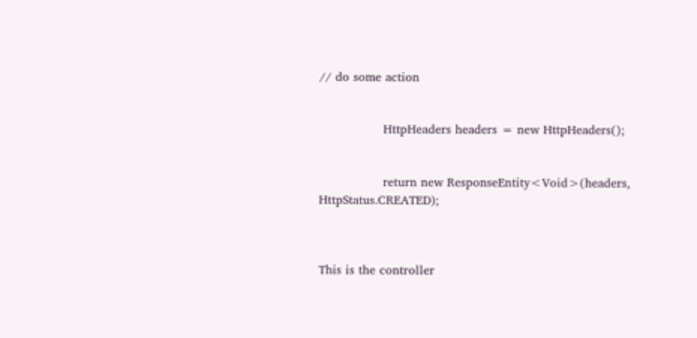// do some action


                HttpHeaders headers = new HttpHeaders();


                return new ResponseEntity<Void>(headers, HttpStatus.CREATED);



This is the controller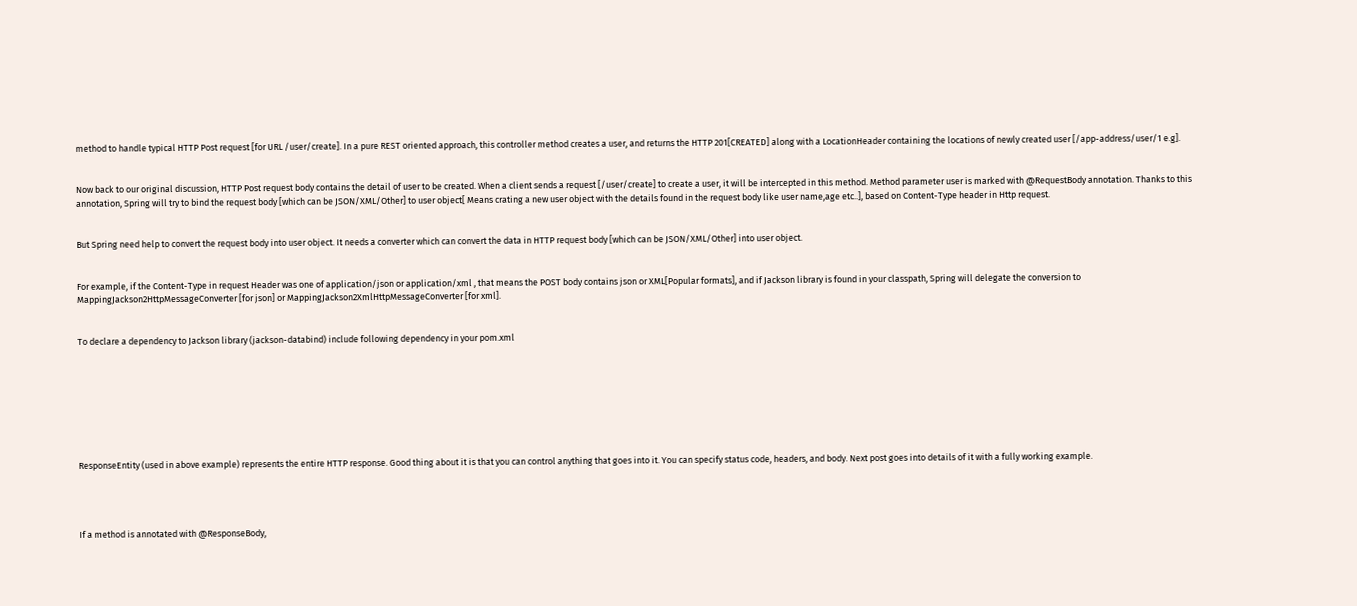method to handle typical HTTP Post request [for URL /user/create]. In a pure REST oriented approach, this controller method creates a user, and returns the HTTP 201[CREATED] along with a LocationHeader containing the locations of newly created user [/app-address/user/1 e.g].


Now back to our original discussion, HTTP Post request body contains the detail of user to be created. When a client sends a request [/user/create] to create a user, it will be intercepted in this method. Method parameter user is marked with @RequestBody annotation. Thanks to this annotation, Spring will try to bind the request body [which can be JSON/XML/Other] to user object[ Means crating a new user object with the details found in the request body like user name,age etc..], based on Content-Type header in Http request.


But Spring need help to convert the request body into user object. It needs a converter which can convert the data in HTTP request body [which can be JSON/XML/Other] into user object.


For example, if the Content-Type in request Header was one of application/json or application/xml , that means the POST body contains json or XML[Popular formats], and if Jackson library is found in your classpath, Spring will delegate the conversion to MappingJackson2HttpMessageConverter [for json] or MappingJackson2XmlHttpMessageConverter [for xml].


To declare a dependency to Jackson library (jackson-databind) include following dependency in your pom.xml








ResponseEntity (used in above example) represents the entire HTTP response. Good thing about it is that you can control anything that goes into it. You can specify status code, headers, and body. Next post goes into details of it with a fully working example.




If a method is annotated with @ResponseBody,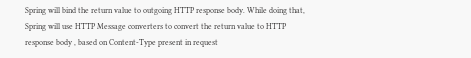Spring will bind the return value to outgoing HTTP response body. While doing that, Spring will use HTTP Message converters to convert the return value to HTTP response body , based on Content-Type present in request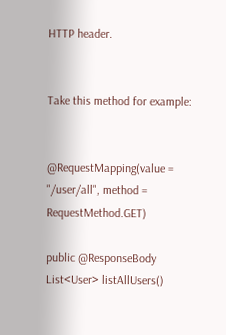HTTP header.


Take this method for example:


@RequestMapping(value = "/user/all", method = RequestMethod.GET)

public @ResponseBody List<User> listAllUsers()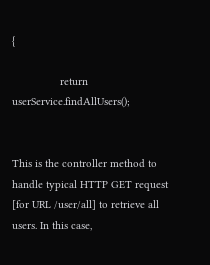{

                return userService.findAllUsers();


This is the controller method to handle typical HTTP GET request [for URL /user/all] to retrieve all users. In this case,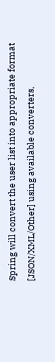Spring will convert the user list into appropriate format [JSON/XML/Other] using available converters,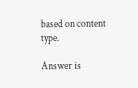based on content type.

Answer is